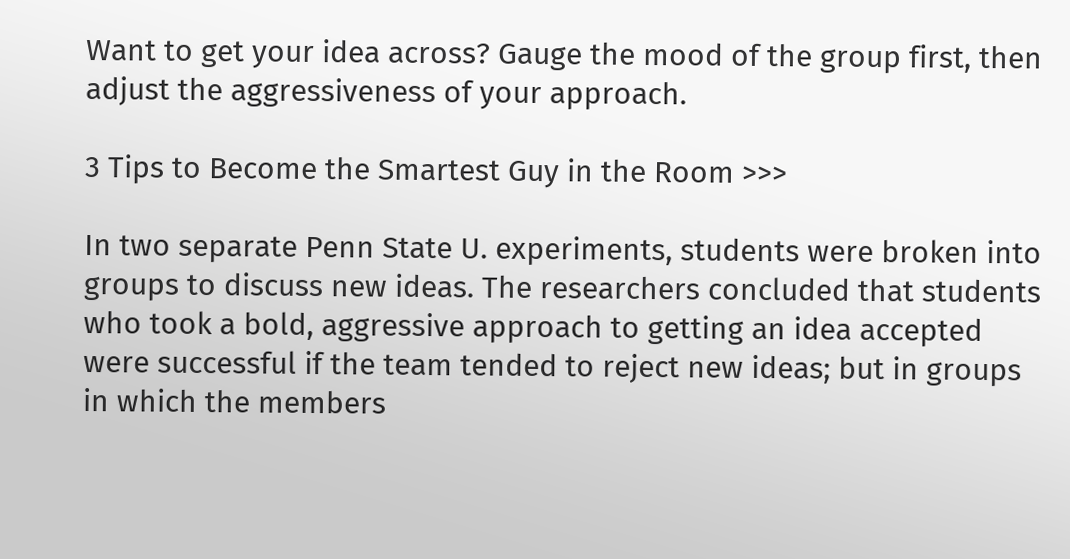Want to get your idea across? Gauge the mood of the group first, then adjust the aggressiveness of your approach.

3 Tips to Become the Smartest Guy in the Room >>>

In two separate Penn State U. experiments, students were broken into groups to discuss new ideas. The researchers concluded that students who took a bold, aggressive approach to getting an idea accepted were successful if the team tended to reject new ideas; but in groups in which the members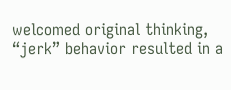welcomed original thinking, “jerk” behavior resulted in a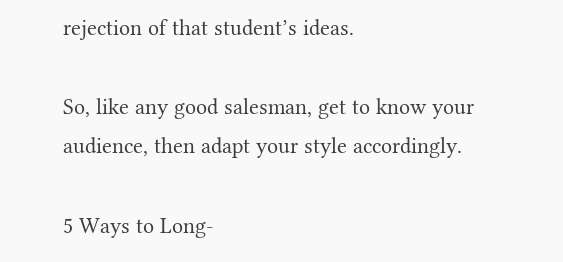rejection of that student’s ideas.

So, like any good salesman, get to know your audience, then adapt your style accordingly.

5 Ways to Long-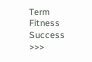Term Fitness Success >>>